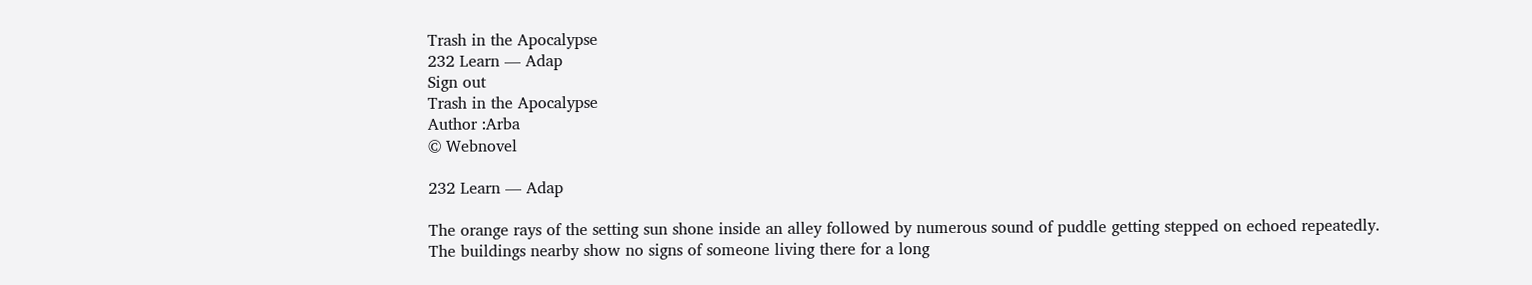Trash in the Apocalypse
232 Learn — Adap
Sign out
Trash in the Apocalypse
Author :Arba
© Webnovel

232 Learn — Adap

The orange rays of the setting sun shone inside an alley followed by numerous sound of puddle getting stepped on echoed repeatedly. The buildings nearby show no signs of someone living there for a long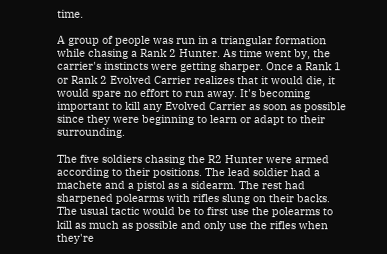time.

A group of people was run in a triangular formation while chasing a Rank 2 Hunter. As time went by, the carrier's instincts were getting sharper. Once a Rank 1 or Rank 2 Evolved Carrier realizes that it would die, it would spare no effort to run away. It's becoming important to kill any Evolved Carrier as soon as possible since they were beginning to learn or adapt to their surrounding.

The five soldiers chasing the R2 Hunter were armed according to their positions. The lead soldier had a machete and a pistol as a sidearm. The rest had sharpened polearms with rifles slung on their backs. The usual tactic would be to first use the polearms to kill as much as possible and only use the rifles when they're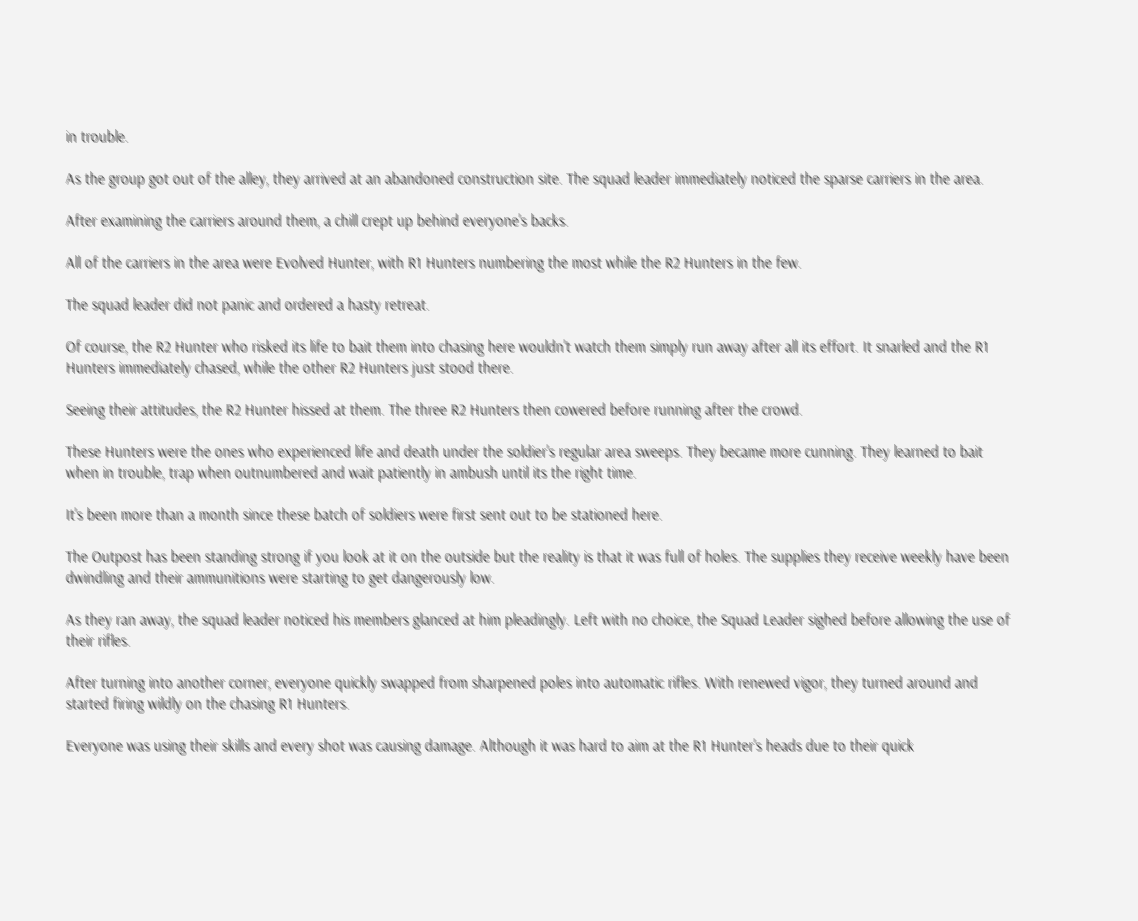in trouble.

As the group got out of the alley, they arrived at an abandoned construction site. The squad leader immediately noticed the sparse carriers in the area.

After examining the carriers around them, a chill crept up behind everyone's backs.

All of the carriers in the area were Evolved Hunter, with R1 Hunters numbering the most while the R2 Hunters in the few.

The squad leader did not panic and ordered a hasty retreat.

Of course, the R2 Hunter who risked its life to bait them into chasing here wouldn't watch them simply run away after all its effort. It snarled and the R1 Hunters immediately chased, while the other R2 Hunters just stood there.

Seeing their attitudes, the R2 Hunter hissed at them. The three R2 Hunters then cowered before running after the crowd.

These Hunters were the ones who experienced life and death under the soldier's regular area sweeps. They became more cunning. They learned to bait when in trouble, trap when outnumbered and wait patiently in ambush until its the right time.

It's been more than a month since these batch of soldiers were first sent out to be stationed here.

The Outpost has been standing strong if you look at it on the outside but the reality is that it was full of holes. The supplies they receive weekly have been dwindling and their ammunitions were starting to get dangerously low.

As they ran away, the squad leader noticed his members glanced at him pleadingly. Left with no choice, the Squad Leader sighed before allowing the use of their rifles.

After turning into another corner, everyone quickly swapped from sharpened poles into automatic rifles. With renewed vigor, they turned around and started firing wildly on the chasing R1 Hunters.

Everyone was using their skills and every shot was causing damage. Although it was hard to aim at the R1 Hunter's heads due to their quick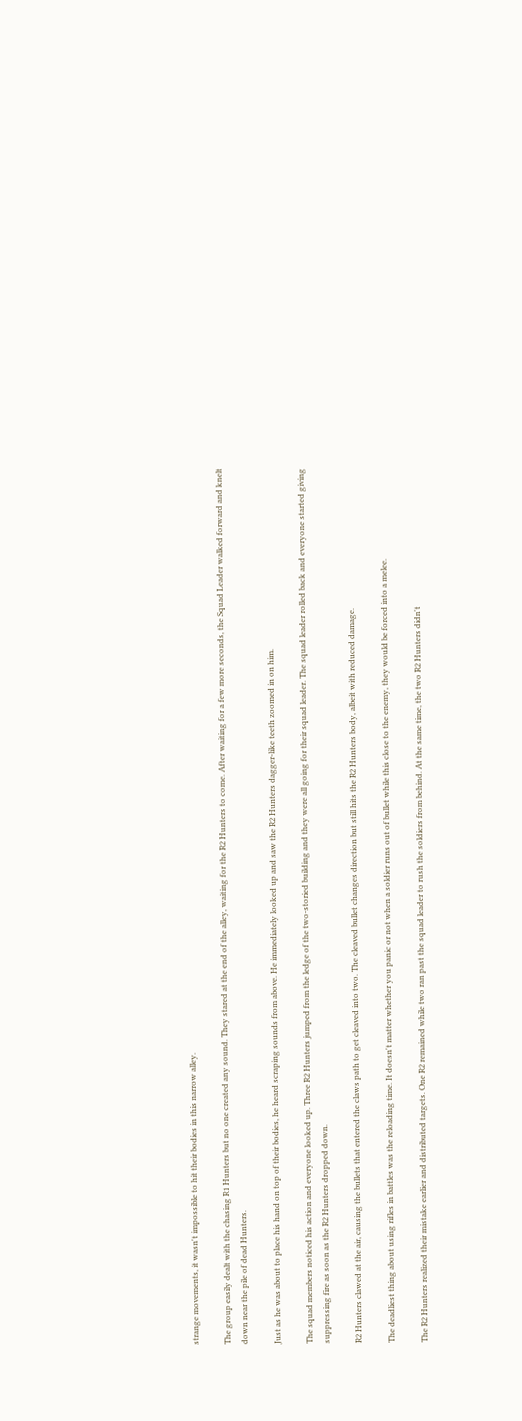strange movements, it wasn't impossible to hit their bodies in this narrow alley.

The group easily dealt with the chasing R1 Hunters but no one created any sound. They stared at the end of the alley, waiting for the R2 Hunters to come. After waiting for a few more seconds, the Squad Leader walked forward and knelt down near the pile of dead Hunters.

Just as he was about to place his hand on top of their bodies, he heard scraping sounds from above. He immediately looked up and saw the R2 Hunters dagger-like teeth zoomed in on him.

The squad members noticed his action and everyone looked up. Three R2 Hunters jumped from the ledge of the two-storied building and they were all going for their squad leader. The squad leader rolled back and everyone started giving suppressing fire as soon as the R2 Hunters dropped down.

R2 Hunters clawed at the air, causing the bullets that entered the claws path to get cleaved into two. The cleaved bullet changes direction but still hits the R2 Hunters body, albeit with reduced damage.

The deadliest thing about using rifles in battles was the reloading time. It doesn't matter whether you panic or not when a soldier runs out of bullet while this close to the enemy, they would be forced into a melee.

The R2 Hunters realized their mistake earlier and distributed targets. One R2 remained while two ran past the squad leader to rush the soldiers from behind. At the same time, the two R2 Hunters didn't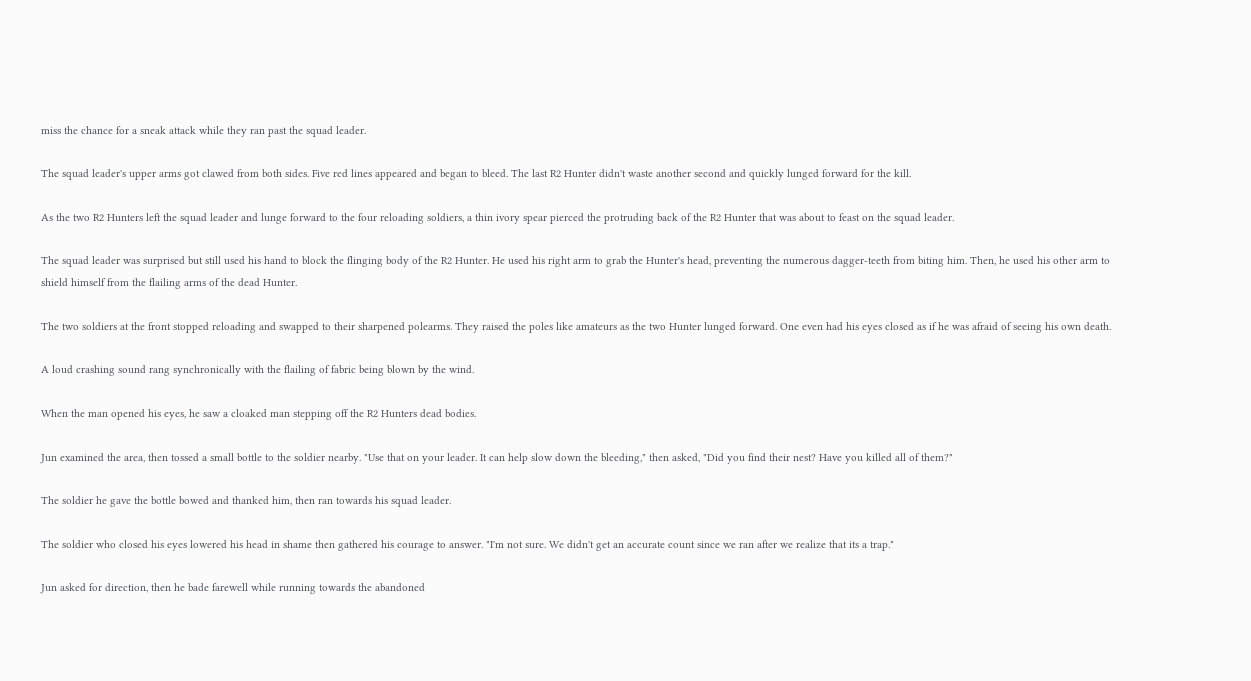miss the chance for a sneak attack while they ran past the squad leader.

The squad leader's upper arms got clawed from both sides. Five red lines appeared and began to bleed. The last R2 Hunter didn't waste another second and quickly lunged forward for the kill.

As the two R2 Hunters left the squad leader and lunge forward to the four reloading soldiers, a thin ivory spear pierced the protruding back of the R2 Hunter that was about to feast on the squad leader.

The squad leader was surprised but still used his hand to block the flinging body of the R2 Hunter. He used his right arm to grab the Hunter's head, preventing the numerous dagger-teeth from biting him. Then, he used his other arm to shield himself from the flailing arms of the dead Hunter.

The two soldiers at the front stopped reloading and swapped to their sharpened polearms. They raised the poles like amateurs as the two Hunter lunged forward. One even had his eyes closed as if he was afraid of seeing his own death.

A loud crashing sound rang synchronically with the flailing of fabric being blown by the wind.

When the man opened his eyes, he saw a cloaked man stepping off the R2 Hunters dead bodies.

Jun examined the area, then tossed a small bottle to the soldier nearby. "Use that on your leader. It can help slow down the bleeding," then asked, "Did you find their nest? Have you killed all of them?"

The soldier he gave the bottle bowed and thanked him, then ran towards his squad leader.

The soldier who closed his eyes lowered his head in shame then gathered his courage to answer. "I'm not sure. We didn't get an accurate count since we ran after we realize that its a trap."

Jun asked for direction, then he bade farewell while running towards the abandoned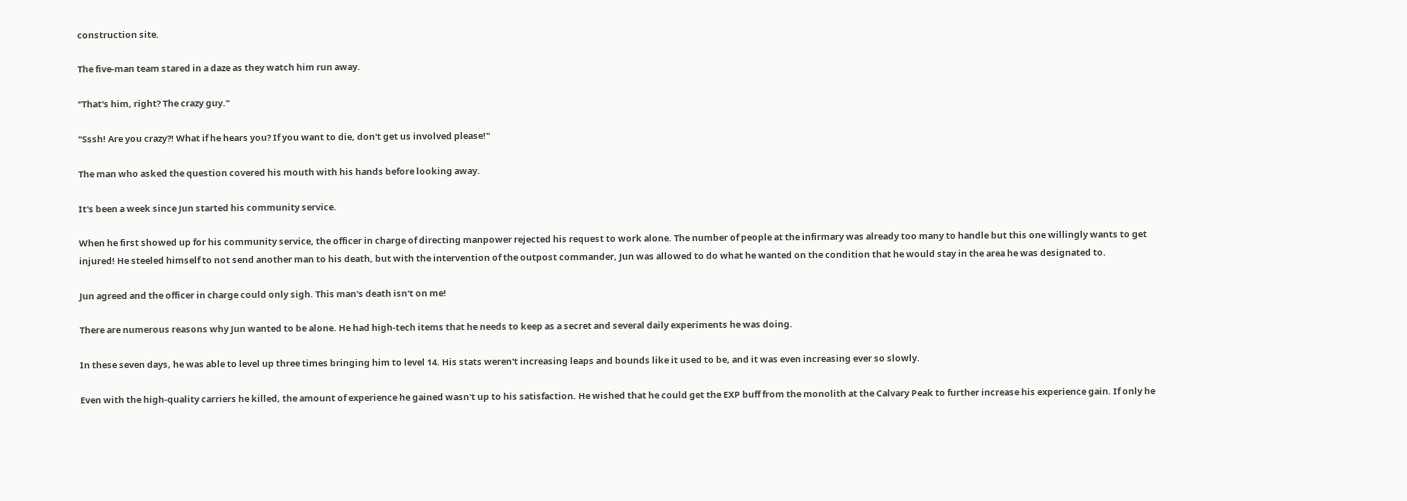construction site.

The five-man team stared in a daze as they watch him run away.

"That's him, right? The crazy guy."

"Sssh! Are you crazy?! What if he hears you? If you want to die, don't get us involved please!"

The man who asked the question covered his mouth with his hands before looking away.

It's been a week since Jun started his community service.

When he first showed up for his community service, the officer in charge of directing manpower rejected his request to work alone. The number of people at the infirmary was already too many to handle but this one willingly wants to get injured! He steeled himself to not send another man to his death, but with the intervention of the outpost commander, Jun was allowed to do what he wanted on the condition that he would stay in the area he was designated to.

Jun agreed and the officer in charge could only sigh. This man's death isn't on me!

There are numerous reasons why Jun wanted to be alone. He had high-tech items that he needs to keep as a secret and several daily experiments he was doing.

In these seven days, he was able to level up three times bringing him to level 14. His stats weren't increasing leaps and bounds like it used to be, and it was even increasing ever so slowly.

Even with the high-quality carriers he killed, the amount of experience he gained wasn't up to his satisfaction. He wished that he could get the EXP buff from the monolith at the Calvary Peak to further increase his experience gain. If only he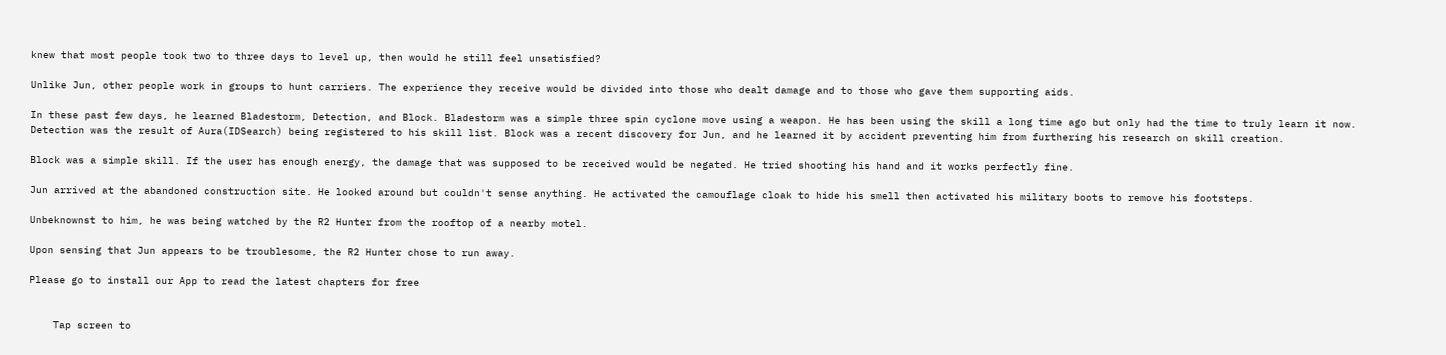knew that most people took two to three days to level up, then would he still feel unsatisfied?

Unlike Jun, other people work in groups to hunt carriers. The experience they receive would be divided into those who dealt damage and to those who gave them supporting aids.

In these past few days, he learned Bladestorm, Detection, and Block. Bladestorm was a simple three spin cyclone move using a weapon. He has been using the skill a long time ago but only had the time to truly learn it now. Detection was the result of Aura(IDSearch) being registered to his skill list. Block was a recent discovery for Jun, and he learned it by accident preventing him from furthering his research on skill creation.

Block was a simple skill. If the user has enough energy, the damage that was supposed to be received would be negated. He tried shooting his hand and it works perfectly fine.

Jun arrived at the abandoned construction site. He looked around but couldn't sense anything. He activated the camouflage cloak to hide his smell then activated his military boots to remove his footsteps.

Unbeknownst to him, he was being watched by the R2 Hunter from the rooftop of a nearby motel.

Upon sensing that Jun appears to be troublesome, the R2 Hunter chose to run away.

Please go to install our App to read the latest chapters for free


    Tap screen to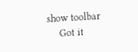show toolbar
    Got it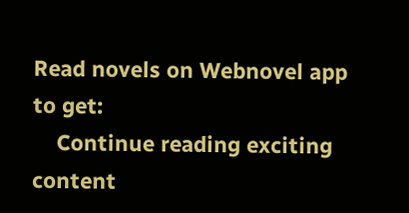Read novels on Webnovel app to get:
    Continue reading exciting content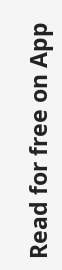Read for free on App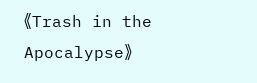《Trash in the Apocalypse》